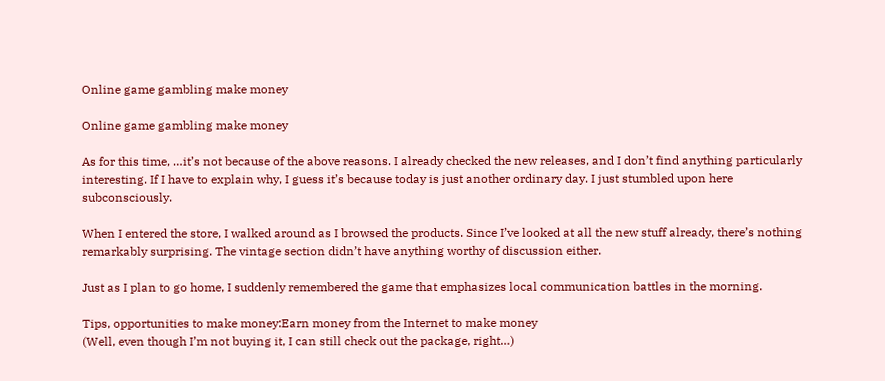Online game gambling make money

Online game gambling make money

As for this time, …it’s not because of the above reasons. I already checked the new releases, and I don’t find anything particularly interesting. If I have to explain why, I guess it’s because today is just another ordinary day. I just stumbled upon here subconsciously.

When I entered the store, I walked around as I browsed the products. Since I’ve looked at all the new stuff already, there’s nothing remarkably surprising. The vintage section didn’t have anything worthy of discussion either.

Just as I plan to go home, I suddenly remembered the game that emphasizes local communication battles in the morning.

Tips, opportunities to make money:Earn money from the Internet to make money
(Well, even though I’m not buying it, I can still check out the package, right…)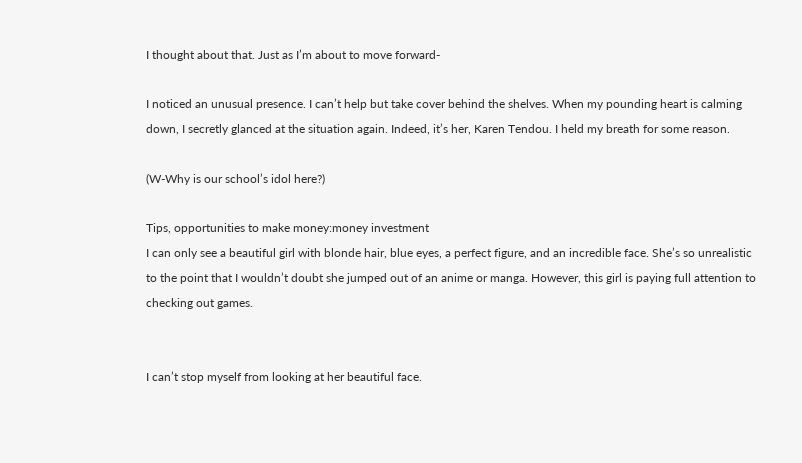I thought about that. Just as I’m about to move forward-

I noticed an unusual presence. I can’t help but take cover behind the shelves. When my pounding heart is calming down, I secretly glanced at the situation again. Indeed, it’s her, Karen Tendou. I held my breath for some reason.

(W-Why is our school’s idol here?)

Tips, opportunities to make money:money investment
I can only see a beautiful girl with blonde hair, blue eyes, a perfect figure, and an incredible face. She’s so unrealistic to the point that I wouldn’t doubt she jumped out of an anime or manga. However, this girl is paying full attention to checking out games.


I can’t stop myself from looking at her beautiful face.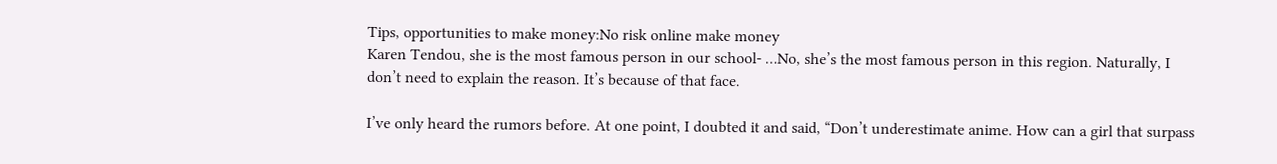Tips, opportunities to make money:No risk online make money
Karen Tendou, she is the most famous person in our school- …No, she’s the most famous person in this region. Naturally, I don’t need to explain the reason. It’s because of that face.

I’ve only heard the rumors before. At one point, I doubted it and said, “Don’t underestimate anime. How can a girl that surpass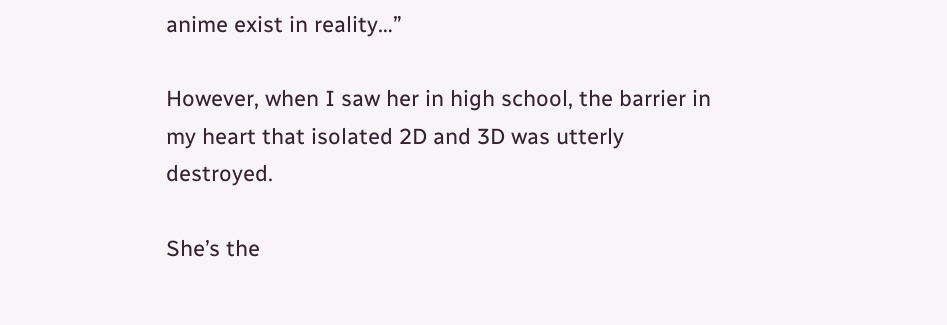anime exist in reality…”

However, when I saw her in high school, the barrier in my heart that isolated 2D and 3D was utterly destroyed.

She’s the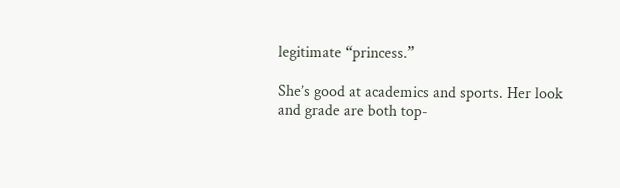legitimate “princess.”

She’s good at academics and sports. Her look and grade are both top-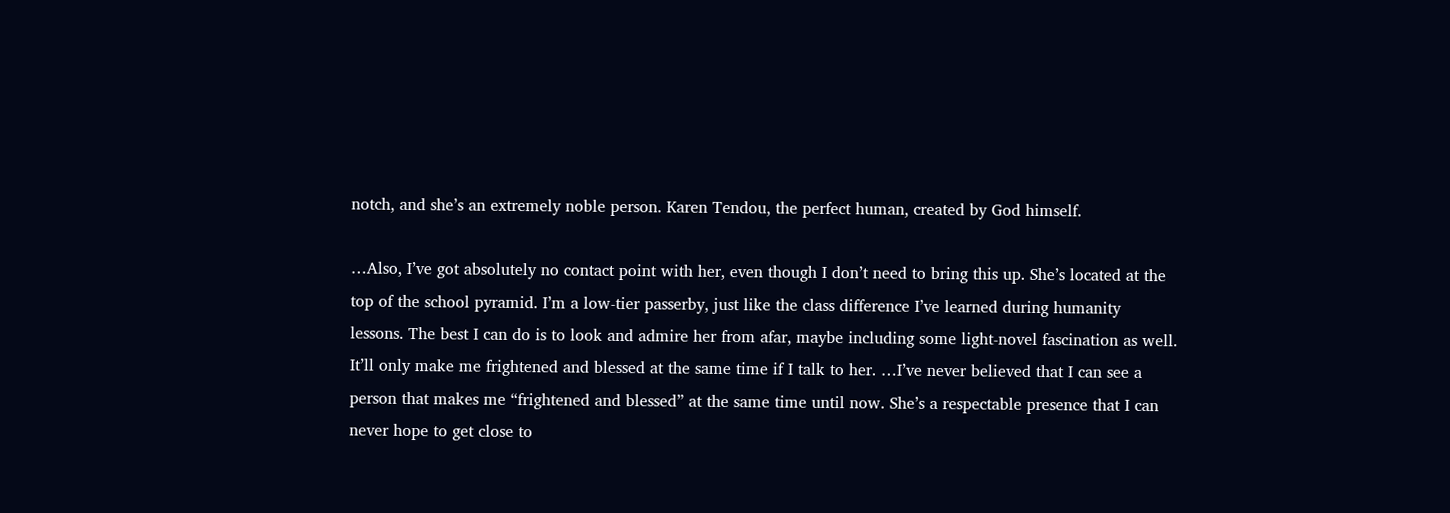notch, and she’s an extremely noble person. Karen Tendou, the perfect human, created by God himself.

…Also, I’ve got absolutely no contact point with her, even though I don’t need to bring this up. She’s located at the top of the school pyramid. I’m a low-tier passerby, just like the class difference I’ve learned during humanity lessons. The best I can do is to look and admire her from afar, maybe including some light-novel fascination as well. It’ll only make me frightened and blessed at the same time if I talk to her. …I’ve never believed that I can see a person that makes me “frightened and blessed” at the same time until now. She’s a respectable presence that I can never hope to get close to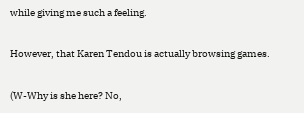while giving me such a feeling.

However, that Karen Tendou is actually browsing games.

(W-Why is she here? No,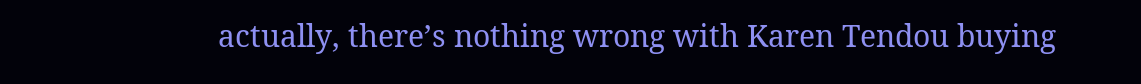actually, there’s nothing wrong with Karen Tendou buying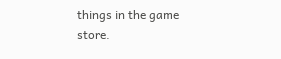things in the game store.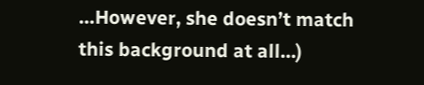…However, she doesn’t match this background at all…)